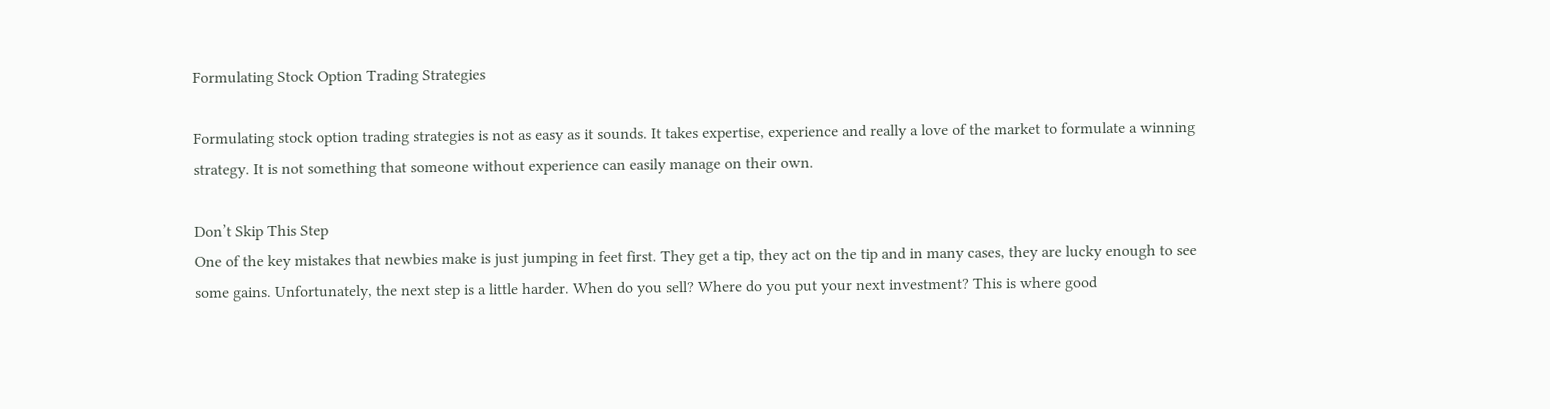Formulating Stock Option Trading Strategies

Formulating stock option trading strategies is not as easy as it sounds. It takes expertise, experience and really a love of the market to formulate a winning strategy. It is not something that someone without experience can easily manage on their own.

Don’t Skip This Step
One of the key mistakes that newbies make is just jumping in feet first. They get a tip, they act on the tip and in many cases, they are lucky enough to see some gains. Unfortunately, the next step is a little harder. When do you sell? Where do you put your next investment? This is where good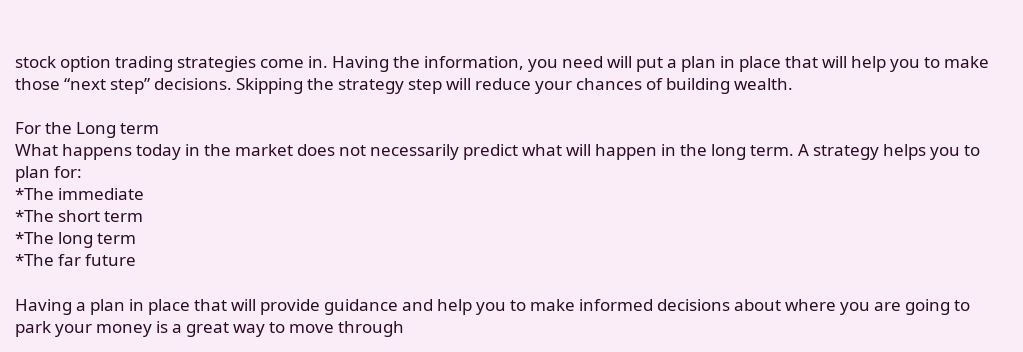stock option trading strategies come in. Having the information, you need will put a plan in place that will help you to make those “next step” decisions. Skipping the strategy step will reduce your chances of building wealth.

For the Long term
What happens today in the market does not necessarily predict what will happen in the long term. A strategy helps you to plan for:
*The immediate
*The short term
*The long term
*The far future

Having a plan in place that will provide guidance and help you to make informed decisions about where you are going to park your money is a great way to move through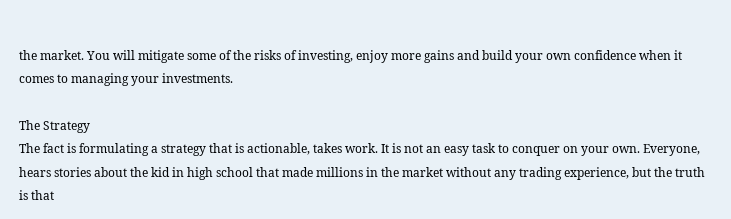the market. You will mitigate some of the risks of investing, enjoy more gains and build your own confidence when it comes to managing your investments.

The Strategy
The fact is formulating a strategy that is actionable, takes work. It is not an easy task to conquer on your own. Everyone, hears stories about the kid in high school that made millions in the market without any trading experience, but the truth is that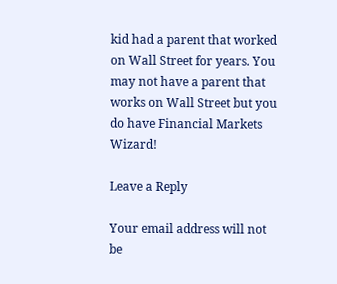kid had a parent that worked on Wall Street for years. You may not have a parent that works on Wall Street but you do have Financial Markets Wizard!

Leave a Reply

Your email address will not be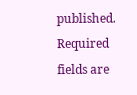published. Required fields are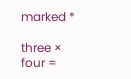marked *

three × four =